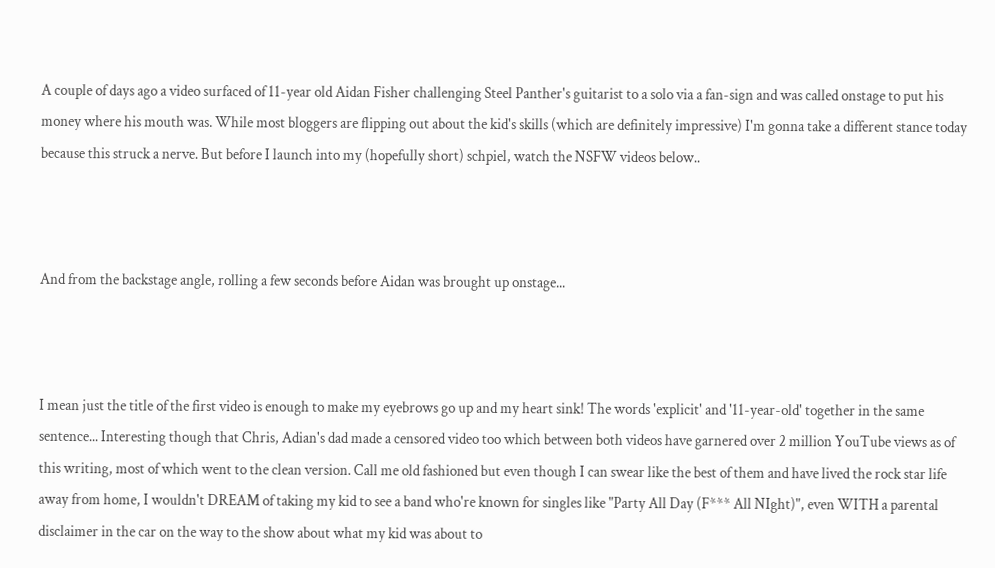A couple of days ago a video surfaced of 11-year old Aidan Fisher challenging Steel Panther's guitarist to a solo via a fan-sign and was called onstage to put his money where his mouth was. While most bloggers are flipping out about the kid's skills (which are definitely impressive) I'm gonna take a different stance today because this struck a nerve. But before I launch into my (hopefully short) schpiel, watch the NSFW videos below..



And from the backstage angle, rolling a few seconds before Aidan was brought up onstage...



I mean just the title of the first video is enough to make my eyebrows go up and my heart sink! The words 'explicit' and '11-year-old' together in the same sentence... Interesting though that Chris, Adian's dad made a censored video too which between both videos have garnered over 2 million YouTube views as of this writing, most of which went to the clean version. Call me old fashioned but even though I can swear like the best of them and have lived the rock star life away from home, I wouldn't DREAM of taking my kid to see a band who're known for singles like "Party All Day (F*** All NIght)", even WITH a parental disclaimer in the car on the way to the show about what my kid was about to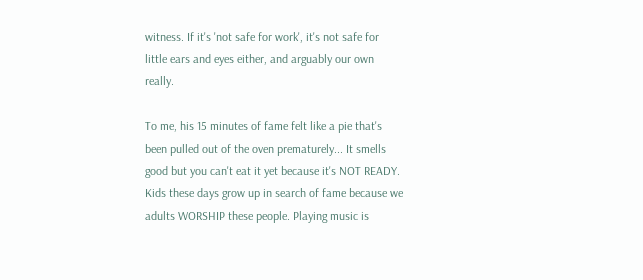witness. If it's 'not safe for work', it's not safe for little ears and eyes either, and arguably our own really.

To me, his 15 minutes of fame felt like a pie that's been pulled out of the oven prematurely... It smells good but you can't eat it yet because it's NOT READY. Kids these days grow up in search of fame because we adults WORSHIP these people. Playing music is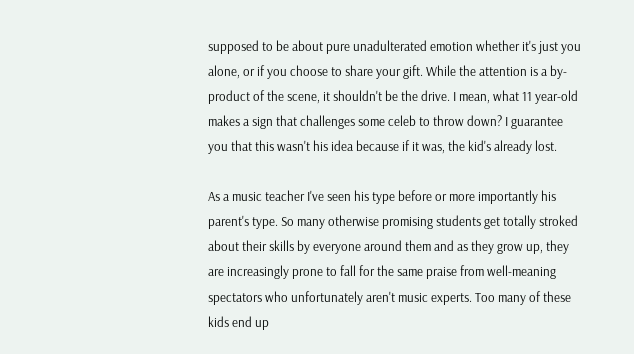supposed to be about pure unadulterated emotion whether it's just you alone, or if you choose to share your gift. While the attention is a by-product of the scene, it shouldn't be the drive. I mean, what 11 year-old makes a sign that challenges some celeb to throw down? I guarantee you that this wasn't his idea because if it was, the kid's already lost.

As a music teacher I've seen his type before or more importantly his parent's type. So many otherwise promising students get totally stroked about their skills by everyone around them and as they grow up, they are increasingly prone to fall for the same praise from well-meaning spectators who unfortunately aren't music experts. Too many of these kids end up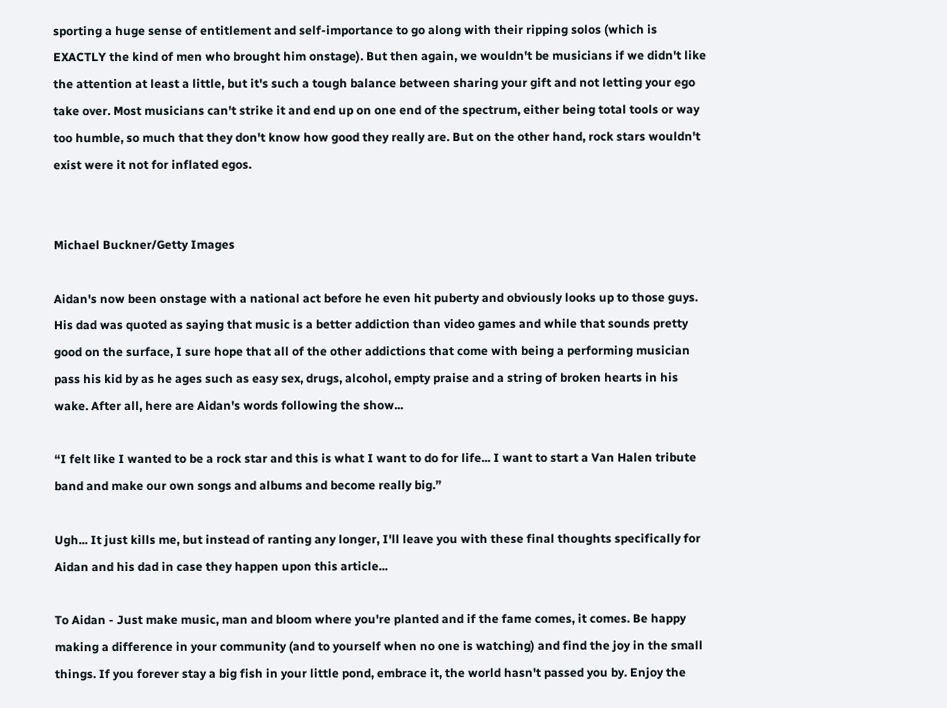sporting a huge sense of entitlement and self-importance to go along with their ripping solos (which is EXACTLY the kind of men who brought him onstage). But then again, we wouldn't be musicians if we didn't like the attention at least a little, but it's such a tough balance between sharing your gift and not letting your ego take over. Most musicians can't strike it and end up on one end of the spectrum, either being total tools or way too humble, so much that they don't know how good they really are. But on the other hand, rock stars wouldn't exist were it not for inflated egos.


Michael Buckner/Getty Images

Aidan's now been onstage with a national act before he even hit puberty and obviously looks up to those guys. His dad was quoted as saying that music is a better addiction than video games and while that sounds pretty good on the surface, I sure hope that all of the other addictions that come with being a performing musician pass his kid by as he ages such as easy sex, drugs, alcohol, empty praise and a string of broken hearts in his wake. After all, here are Aidan's words following the show...

“I felt like I wanted to be a rock star and this is what I want to do for life... I want to start a Van Halen tribute band and make our own songs and albums and become really big.”

Ugh... It just kills me, but instead of ranting any longer, I'll leave you with these final thoughts specifically for Aidan and his dad in case they happen upon this article...

To Aidan - Just make music, man and bloom where you're planted and if the fame comes, it comes. Be happy making a difference in your community (and to yourself when no one is watching) and find the joy in the small things. If you forever stay a big fish in your little pond, embrace it, the world hasn't passed you by. Enjoy the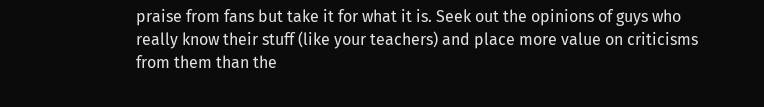praise from fans but take it for what it is. Seek out the opinions of guys who really know their stuff (like your teachers) and place more value on criticisms from them than the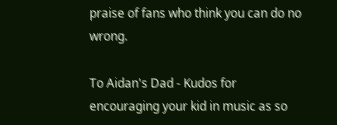praise of fans who think you can do no wrong.

To Aidan's Dad - Kudos for encouraging your kid in music as so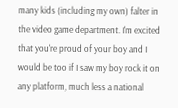many kids (including my own) falter in the video game department. I'm excited that you're proud of your boy and I would be too if I saw my boy rock it on any platform, much less a national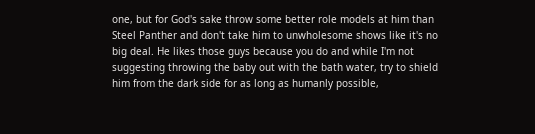one, but for God's sake throw some better role models at him than Steel Panther and don't take him to unwholesome shows like it's no big deal. He likes those guys because you do and while I'm not suggesting throwing the baby out with the bath water, try to shield him from the dark side for as long as humanly possible,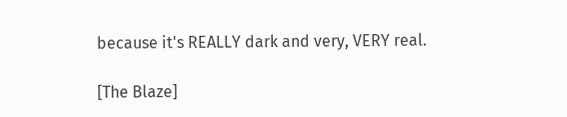because it's REALLY dark and very, VERY real.

[The Blaze]